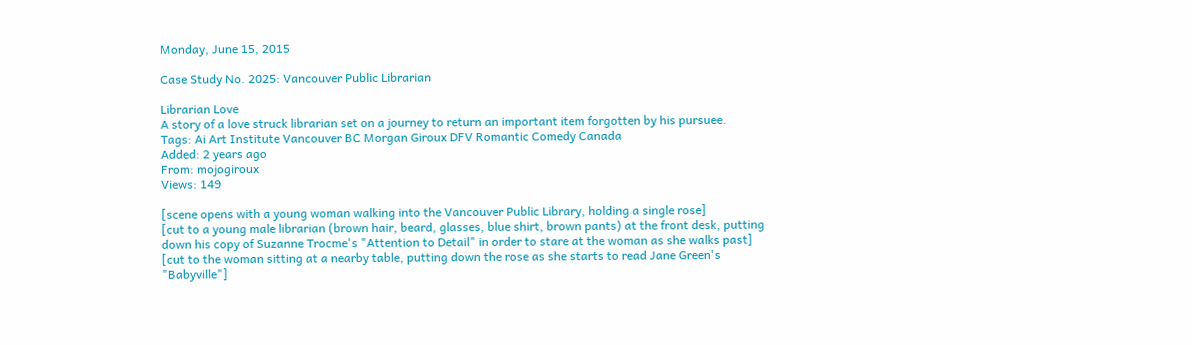Monday, June 15, 2015

Case Study No. 2025: Vancouver Public Librarian

Librarian Love
A story of a love struck librarian set on a journey to return an important item forgotten by his pursuee.
Tags: Ai Art Institute Vancouver BC Morgan Giroux DFV Romantic Comedy Canada
Added: 2 years ago
From: mojogiroux
Views: 149

[scene opens with a young woman walking into the Vancouver Public Library, holding a single rose]
[cut to a young male librarian (brown hair, beard, glasses, blue shirt, brown pants) at the front desk, putting down his copy of Suzanne Trocme's "Attention to Detail" in order to stare at the woman as she walks past]
[cut to the woman sitting at a nearby table, putting down the rose as she starts to read Jane Green's "Babyville"]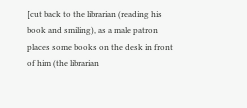[cut back to the librarian (reading his book and smiling), as a male patron places some books on the desk in front of him (the librarian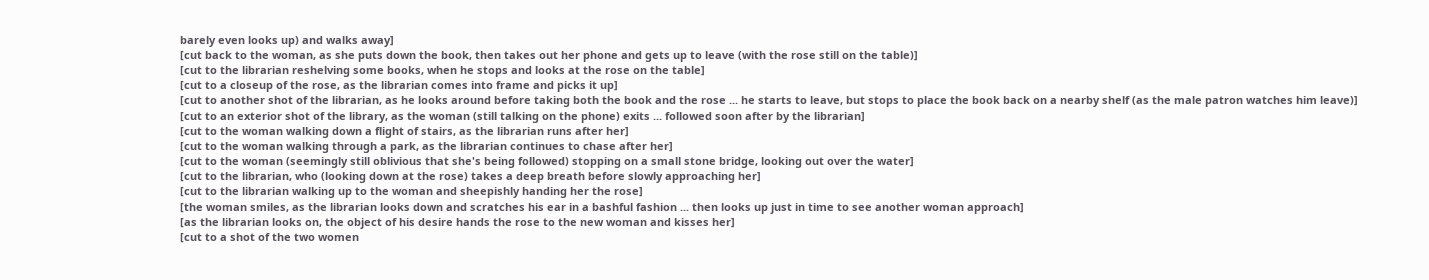barely even looks up) and walks away]
[cut back to the woman, as she puts down the book, then takes out her phone and gets up to leave (with the rose still on the table)]
[cut to the librarian reshelving some books, when he stops and looks at the rose on the table]
[cut to a closeup of the rose, as the librarian comes into frame and picks it up]
[cut to another shot of the librarian, as he looks around before taking both the book and the rose ... he starts to leave, but stops to place the book back on a nearby shelf (as the male patron watches him leave)]
[cut to an exterior shot of the library, as the woman (still talking on the phone) exits ... followed soon after by the librarian]
[cut to the woman walking down a flight of stairs, as the librarian runs after her]
[cut to the woman walking through a park, as the librarian continues to chase after her]
[cut to the woman (seemingly still oblivious that she's being followed) stopping on a small stone bridge, looking out over the water]
[cut to the librarian, who (looking down at the rose) takes a deep breath before slowly approaching her]
[cut to the librarian walking up to the woman and sheepishly handing her the rose]
[the woman smiles, as the librarian looks down and scratches his ear in a bashful fashion ... then looks up just in time to see another woman approach]
[as the librarian looks on, the object of his desire hands the rose to the new woman and kisses her]
[cut to a shot of the two women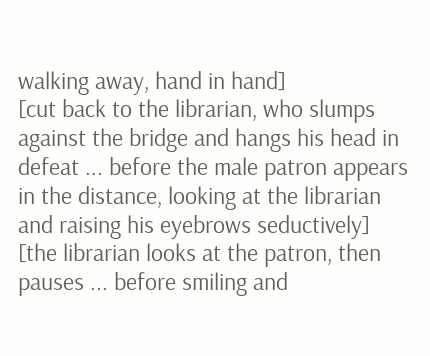walking away, hand in hand]
[cut back to the librarian, who slumps against the bridge and hangs his head in defeat ... before the male patron appears in the distance, looking at the librarian and raising his eyebrows seductively]
[the librarian looks at the patron, then pauses ... before smiling and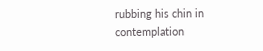rubbing his chin in contemplation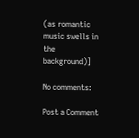(as romantic music swells in the background)]

No comments:

Post a Comment